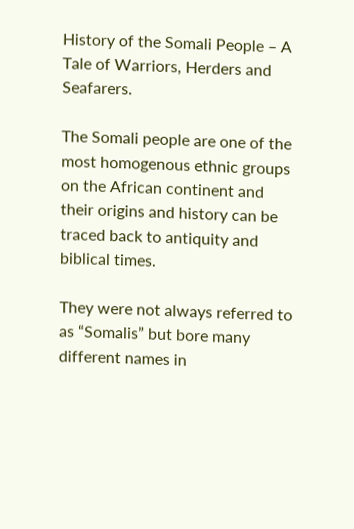History of the Somali People – A Tale of Warriors, Herders and Seafarers.

The Somali people are one of the most homogenous ethnic groups on the African continent and their origins and history can be traced back to antiquity and biblical times.

They were not always referred to as “Somalis” but bore many different names in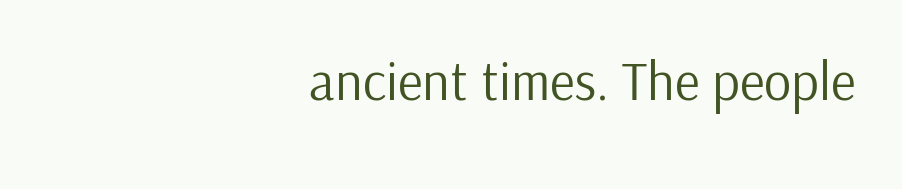ancient times. The people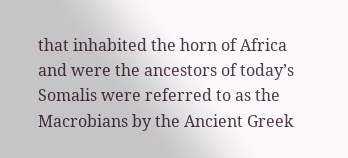that inhabited the horn of Africa and were the ancestors of today’s Somalis were referred to as the Macrobians by the Ancient Greek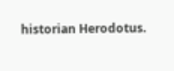historian Herodotus.